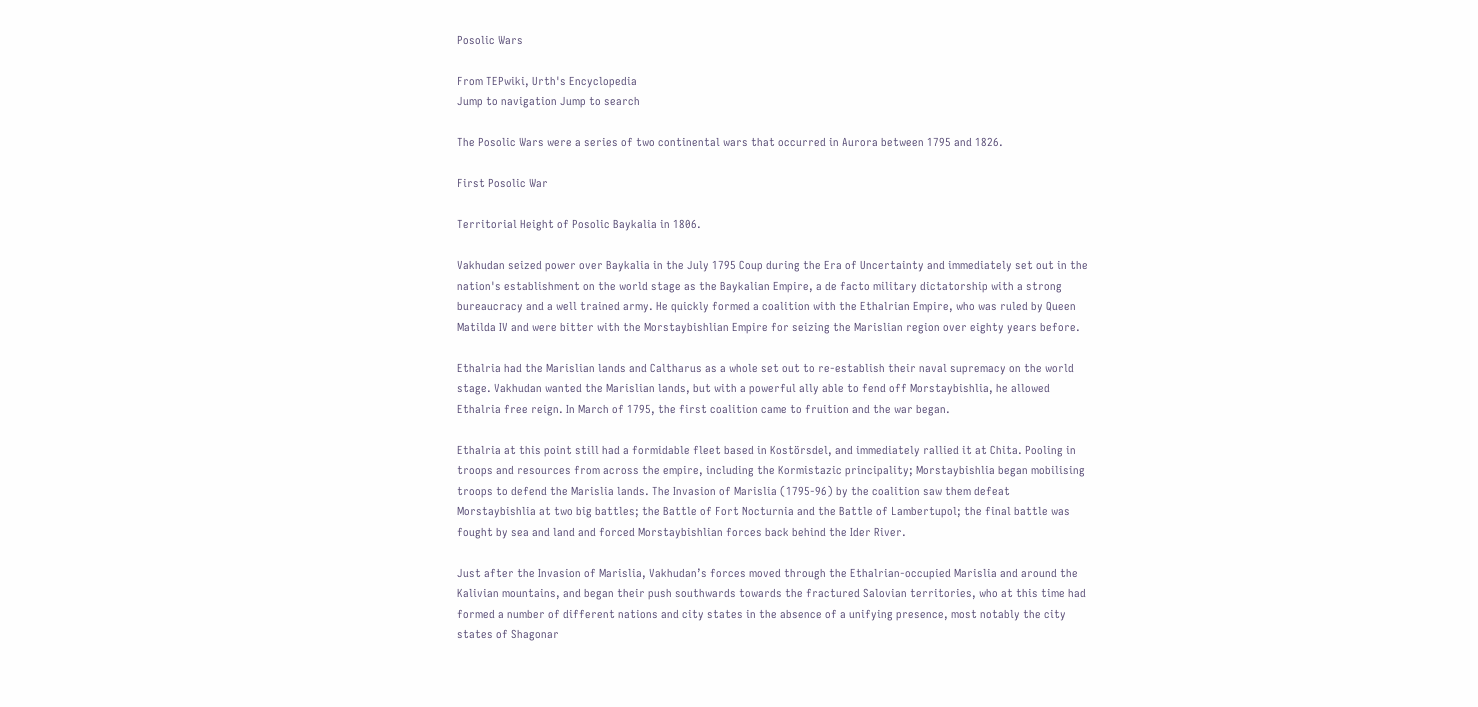Posolic Wars

From TEPwiki, Urth's Encyclopedia
Jump to navigation Jump to search

The Posolic Wars were a series of two continental wars that occurred in Aurora between 1795 and 1826.

First Posolic War

Territorial Height of Posolic Baykalia in 1806.

Vakhudan seized power over Baykalia in the July 1795 Coup during the Era of Uncertainty and immediately set out in the nation's establishment on the world stage as the Baykalian Empire, a de facto military dictatorship with a strong bureaucracy and a well trained army. He quickly formed a coalition with the Ethalrian Empire, who was ruled by Queen Matilda IV and were bitter with the Morstaybishlian Empire for seizing the Marislian region over eighty years before.

Ethalria had the Marislian lands and Caltharus as a whole set out to re-establish their naval supremacy on the world stage. Vakhudan wanted the Marislian lands, but with a powerful ally able to fend off Morstaybishlia, he allowed Ethalria free reign. In March of 1795, the first coalition came to fruition and the war began.

Ethalria at this point still had a formidable fleet based in Kostörsdel, and immediately rallied it at Chita. Pooling in troops and resources from across the empire, including the Kormistazic principality; Morstaybishlia began mobilising troops to defend the Marislia lands. The Invasion of Marislia (1795-96) by the coalition saw them defeat Morstaybishlia at two big battles; the Battle of Fort Nocturnia and the Battle of Lambertupol; the final battle was fought by sea and land and forced Morstaybishlian forces back behind the Ider River.

Just after the Invasion of Marislia, Vakhudan’s forces moved through the Ethalrian-occupied Marislia and around the Kalivian mountains, and began their push southwards towards the fractured Salovian territories, who at this time had formed a number of different nations and city states in the absence of a unifying presence, most notably the city states of Shagonar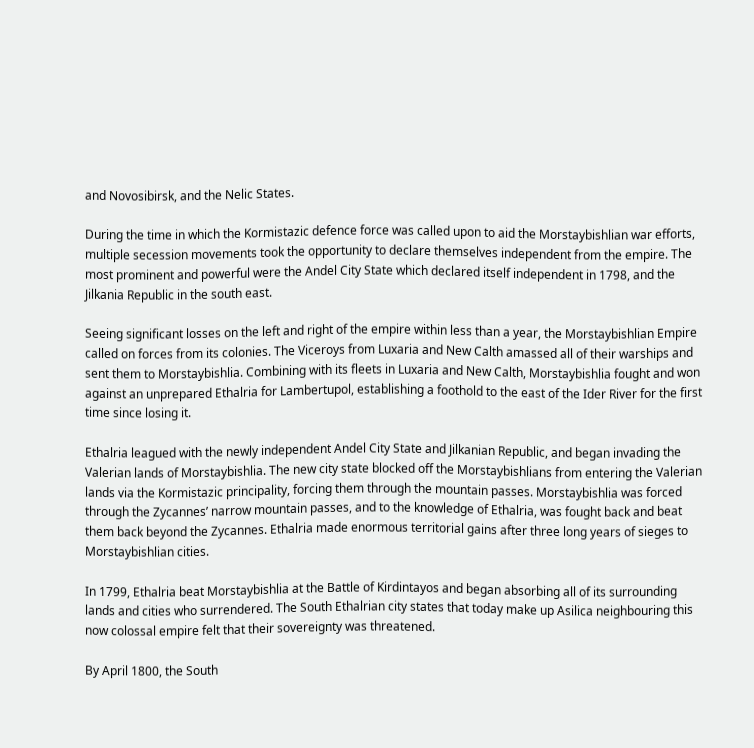and Novosibirsk, and the Nelic States.

During the time in which the Kormistazic defence force was called upon to aid the Morstaybishlian war efforts, multiple secession movements took the opportunity to declare themselves independent from the empire. The most prominent and powerful were the Andel City State which declared itself independent in 1798, and the Jilkania Republic in the south east.

Seeing significant losses on the left and right of the empire within less than a year, the Morstaybishlian Empire called on forces from its colonies. The Viceroys from Luxaria and New Calth amassed all of their warships and sent them to Morstaybishlia. Combining with its fleets in Luxaria and New Calth, Morstaybishlia fought and won against an unprepared Ethalria for Lambertupol, establishing a foothold to the east of the Ider River for the first time since losing it.

Ethalria leagued with the newly independent Andel City State and Jilkanian Republic, and began invading the Valerian lands of Morstaybishlia. The new city state blocked off the Morstaybishlians from entering the Valerian lands via the Kormistazic principality, forcing them through the mountain passes. Morstaybishlia was forced through the Zycannes’ narrow mountain passes, and to the knowledge of Ethalria, was fought back and beat them back beyond the Zycannes. Ethalria made enormous territorial gains after three long years of sieges to Morstaybishlian cities.

In 1799, Ethalria beat Morstaybishlia at the Battle of Kirdintayos and began absorbing all of its surrounding lands and cities who surrendered. The South Ethalrian city states that today make up Asilica neighbouring this now colossal empire felt that their sovereignty was threatened.

By April 1800, the South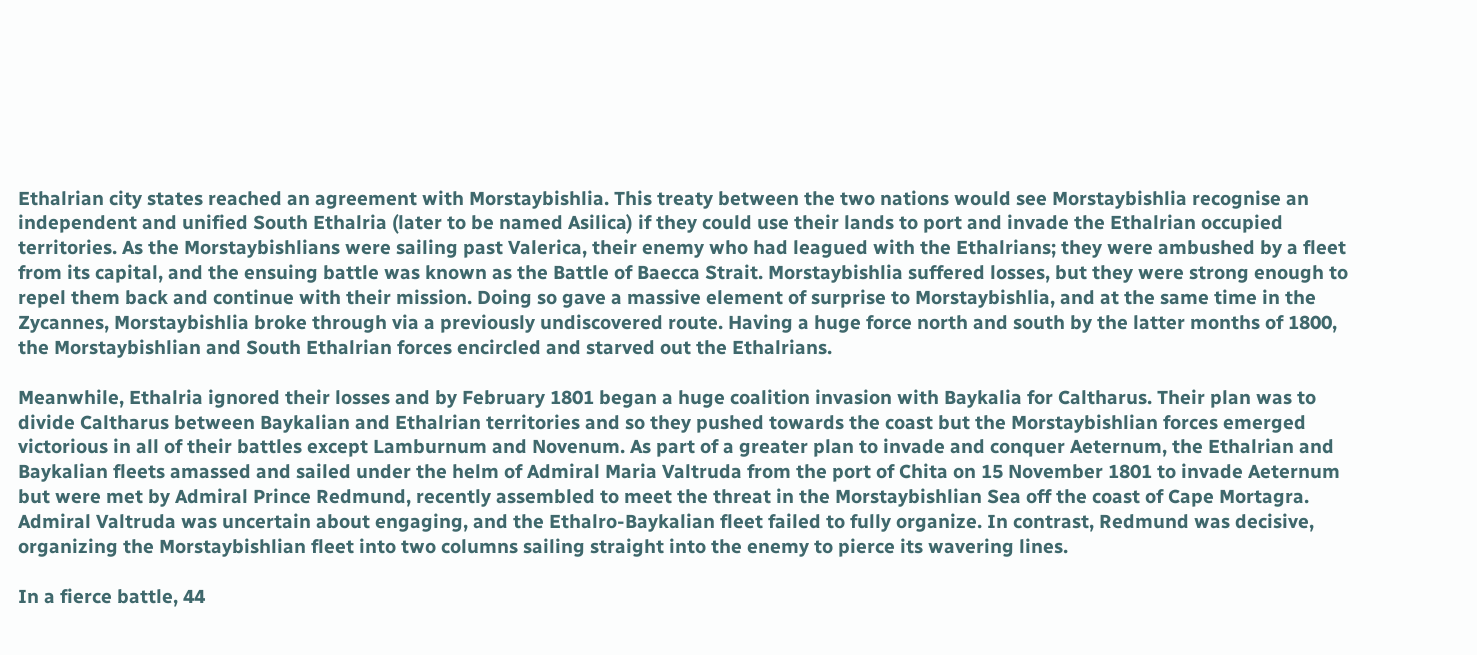Ethalrian city states reached an agreement with Morstaybishlia. This treaty between the two nations would see Morstaybishlia recognise an independent and unified South Ethalria (later to be named Asilica) if they could use their lands to port and invade the Ethalrian occupied territories. As the Morstaybishlians were sailing past Valerica, their enemy who had leagued with the Ethalrians; they were ambushed by a fleet from its capital, and the ensuing battle was known as the Battle of Baecca Strait. Morstaybishlia suffered losses, but they were strong enough to repel them back and continue with their mission. Doing so gave a massive element of surprise to Morstaybishlia, and at the same time in the Zycannes, Morstaybishlia broke through via a previously undiscovered route. Having a huge force north and south by the latter months of 1800, the Morstaybishlian and South Ethalrian forces encircled and starved out the Ethalrians.

Meanwhile, Ethalria ignored their losses and by February 1801 began a huge coalition invasion with Baykalia for Caltharus. Their plan was to divide Caltharus between Baykalian and Ethalrian territories and so they pushed towards the coast but the Morstaybishlian forces emerged victorious in all of their battles except Lamburnum and Novenum. As part of a greater plan to invade and conquer Aeternum, the Ethalrian and Baykalian fleets amassed and sailed under the helm of Admiral Maria Valtruda from the port of Chita on 15 November 1801 to invade Aeternum but were met by Admiral Prince Redmund, recently assembled to meet the threat in the Morstaybishlian Sea off the coast of Cape Mortagra. Admiral Valtruda was uncertain about engaging, and the Ethalro-Baykalian fleet failed to fully organize. In contrast, Redmund was decisive, organizing the Morstaybishlian fleet into two columns sailing straight into the enemy to pierce its wavering lines.

In a fierce battle, 44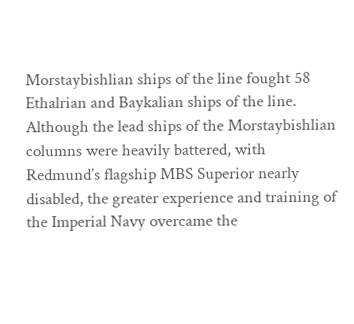Morstaybishlian ships of the line fought 58 Ethalrian and Baykalian ships of the line. Although the lead ships of the Morstaybishlian columns were heavily battered, with Redmund’s flagship MBS Superior nearly disabled, the greater experience and training of the Imperial Navy overcame the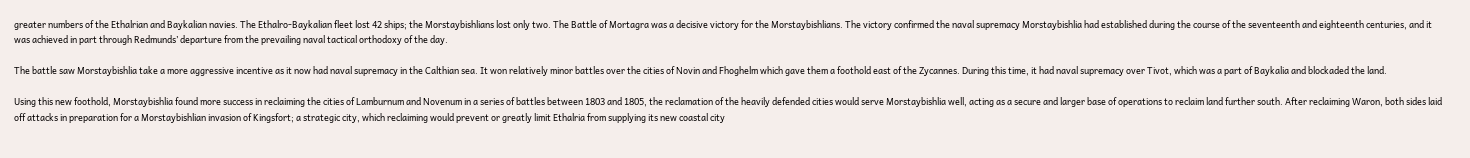greater numbers of the Ethalrian and Baykalian navies. The Ethalro-Baykalian fleet lost 42 ships; the Morstaybishlians lost only two. The Battle of Mortagra was a decisive victory for the Morstaybishlians. The victory confirmed the naval supremacy Morstaybishlia had established during the course of the seventeenth and eighteenth centuries, and it was achieved in part through Redmunds’ departure from the prevailing naval tactical orthodoxy of the day.

The battle saw Morstaybishlia take a more aggressive incentive as it now had naval supremacy in the Calthian sea. It won relatively minor battles over the cities of Novin and Fhoghelm which gave them a foothold east of the Zycannes. During this time, it had naval supremacy over Tivot, which was a part of Baykalia and blockaded the land.

Using this new foothold, Morstaybishlia found more success in reclaiming the cities of Lamburnum and Novenum in a series of battles between 1803 and 1805, the reclamation of the heavily defended cities would serve Morstaybishlia well, acting as a secure and larger base of operations to reclaim land further south. After reclaiming Waron, both sides laid off attacks in preparation for a Morstaybishlian invasion of Kingsfort; a strategic city, which reclaiming would prevent or greatly limit Ethalria from supplying its new coastal city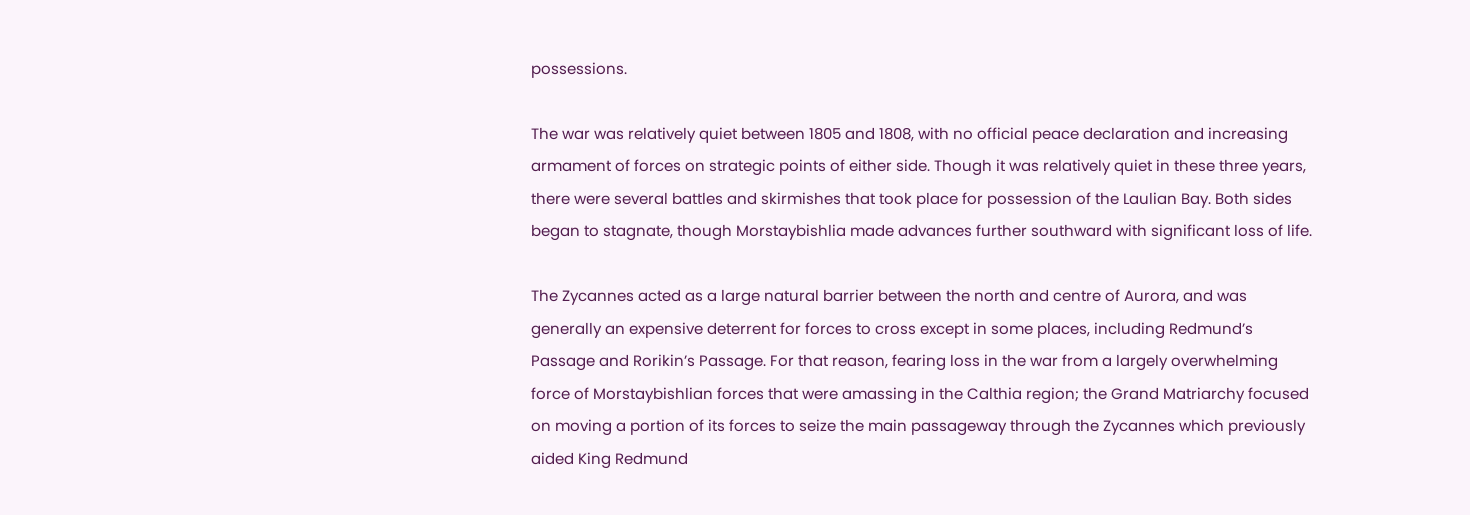possessions.

The war was relatively quiet between 1805 and 1808, with no official peace declaration and increasing armament of forces on strategic points of either side. Though it was relatively quiet in these three years, there were several battles and skirmishes that took place for possession of the Laulian Bay. Both sides began to stagnate, though Morstaybishlia made advances further southward with significant loss of life.

The Zycannes acted as a large natural barrier between the north and centre of Aurora, and was generally an expensive deterrent for forces to cross except in some places, including Redmund’s Passage and Rorikin’s Passage. For that reason, fearing loss in the war from a largely overwhelming force of Morstaybishlian forces that were amassing in the Calthia region; the Grand Matriarchy focused on moving a portion of its forces to seize the main passageway through the Zycannes which previously aided King Redmund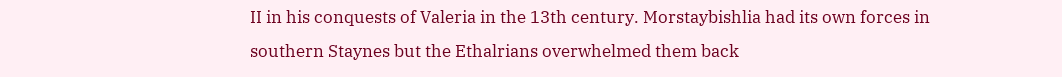II in his conquests of Valeria in the 13th century. Morstaybishlia had its own forces in southern Staynes but the Ethalrians overwhelmed them back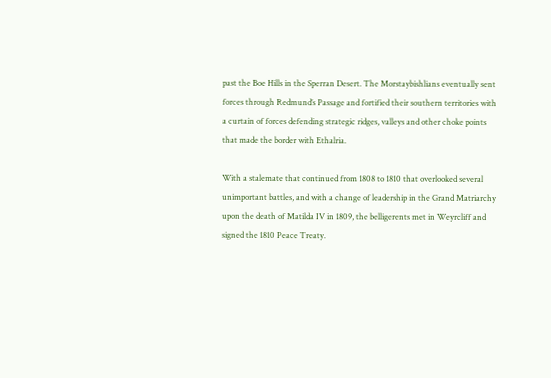past the Boe Hills in the Sperran Desert. The Morstaybishlians eventually sent forces through Redmund’s Passage and fortified their southern territories with a curtain of forces defending strategic ridges, valleys and other choke points that made the border with Ethalria.

With a stalemate that continued from 1808 to 1810 that overlooked several unimportant battles, and with a change of leadership in the Grand Matriarchy upon the death of Matilda IV in 1809, the belligerents met in Weyrcliff and signed the 1810 Peace Treaty.